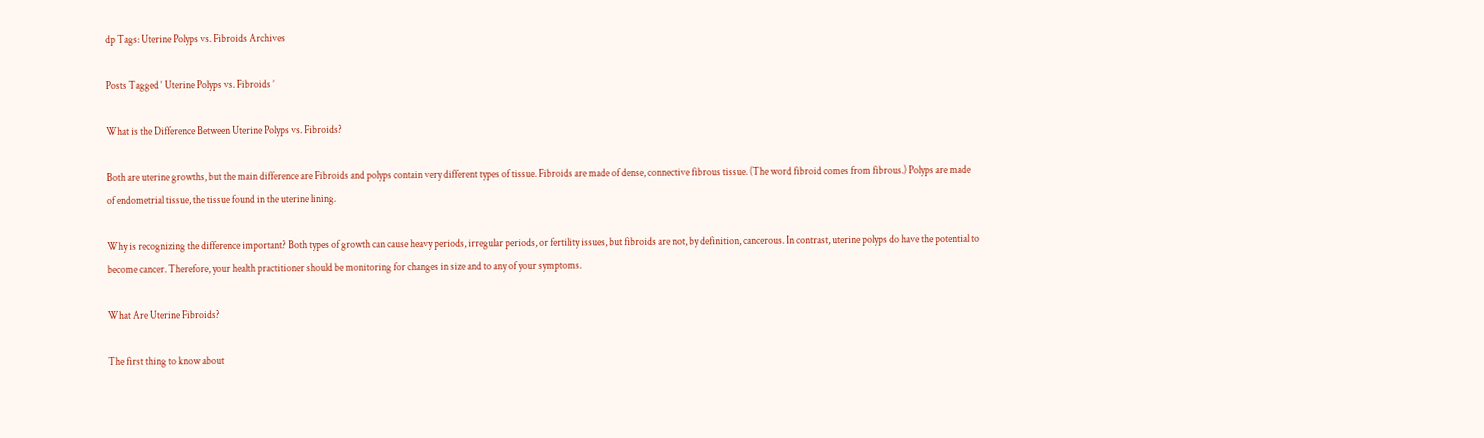dp Tags: Uterine Polyps vs. Fibroids Archives

Posts Tagged ‘ Uterine Polyps vs. Fibroids ’

What is the Difference Between Uterine Polyps vs. Fibroids?

Both are uterine growths, but the main difference are Fibroids and polyps contain very different types of tissue. Fibroids are made of dense, connective fibrous tissue. (The word fibroid comes from fibrous.) Polyps are made of endometrial tissue, the tissue found in the uterine lining.

Why is recognizing the difference important? Both types of growth can cause heavy periods, irregular periods, or fertility issues, but fibroids are not, by definition, cancerous. In contrast, uterine polyps do have the potential to become cancer. Therefore, your health practitioner should be monitoring for changes in size and to any of your symptoms.

What Are Uterine Fibroids?

The first thing to know about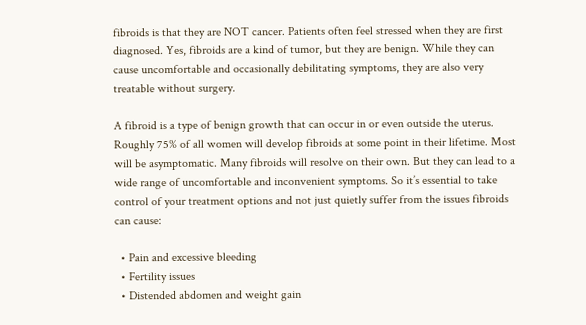fibroids is that they are NOT cancer. Patients often feel stressed when they are first diagnosed. Yes, fibroids are a kind of tumor, but they are benign. While they can cause uncomfortable and occasionally debilitating symptoms, they are also very treatable without surgery.

A fibroid is a type of benign growth that can occur in or even outside the uterus. Roughly 75% of all women will develop fibroids at some point in their lifetime. Most will be asymptomatic. Many fibroids will resolve on their own. But they can lead to a wide range of uncomfortable and inconvenient symptoms. So it’s essential to take control of your treatment options and not just quietly suffer from the issues fibroids can cause:

  • Pain and excessive bleeding
  • Fertility issues
  • Distended abdomen and weight gain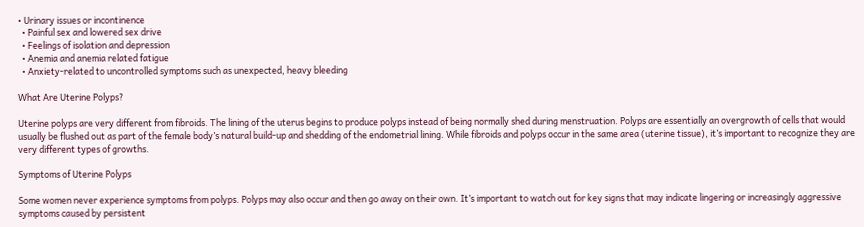• Urinary issues or incontinence
  • Painful sex and lowered sex drive
  • Feelings of isolation and depression
  • Anemia and anemia related fatigue
  • Anxiety-related to uncontrolled symptoms such as unexpected, heavy bleeding

What Are Uterine Polyps?

Uterine polyps are very different from fibroids. The lining of the uterus begins to produce polyps instead of being normally shed during menstruation. Polyps are essentially an overgrowth of cells that would usually be flushed out as part of the female body’s natural build-up and shedding of the endometrial lining. While fibroids and polyps occur in the same area (uterine tissue), it’s important to recognize they are very different types of growths.

Symptoms of Uterine Polyps

Some women never experience symptoms from polyps. Polyps may also occur and then go away on their own. It’s important to watch out for key signs that may indicate lingering or increasingly aggressive symptoms caused by persistent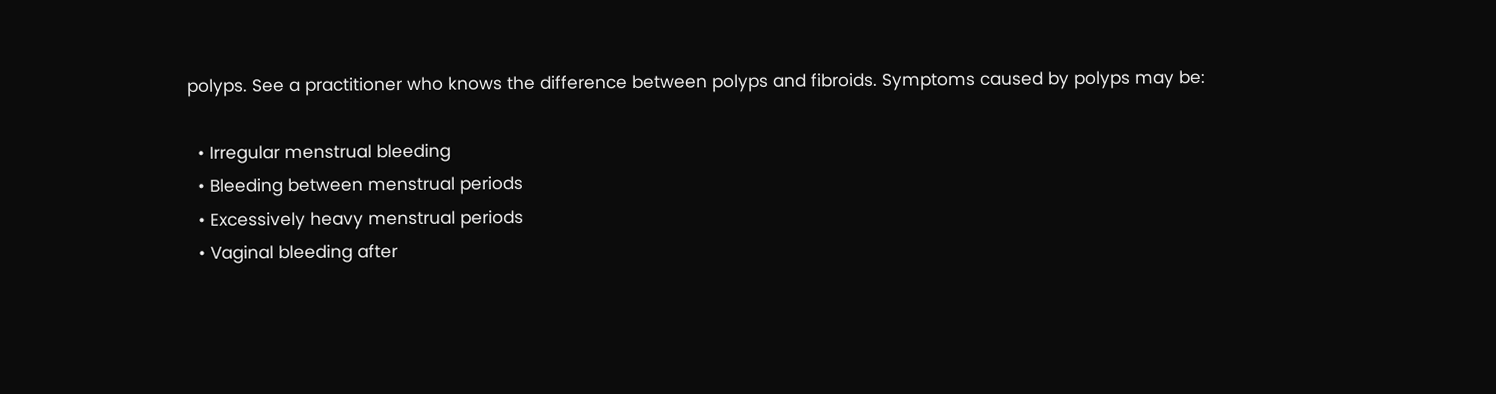polyps. See a practitioner who knows the difference between polyps and fibroids. Symptoms caused by polyps may be:

  • Irregular menstrual bleeding
  • Bleeding between menstrual periods
  • Excessively heavy menstrual periods
  • Vaginal bleeding after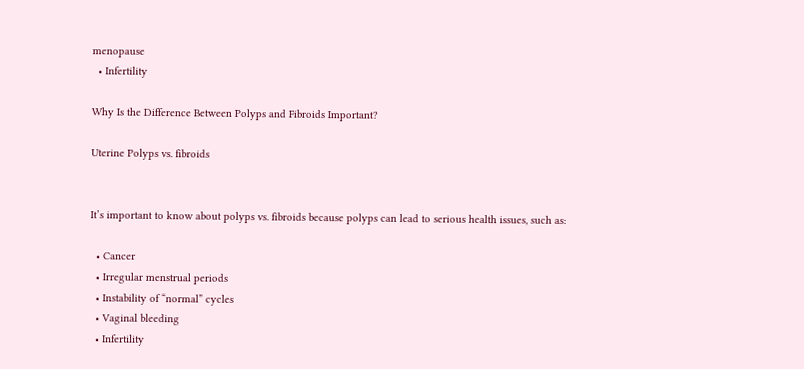menopause
  • Infertility

Why Is the Difference Between Polyps and Fibroids Important?

Uterine Polyps vs. fibroids


It’s important to know about polyps vs. fibroids because polyps can lead to serious health issues, such as:

  • Cancer
  • Irregular menstrual periods
  • Instability of “normal” cycles
  • Vaginal bleeding
  • Infertility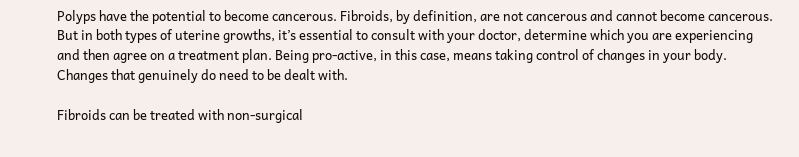Polyps have the potential to become cancerous. Fibroids, by definition, are not cancerous and cannot become cancerous. But in both types of uterine growths, it’s essential to consult with your doctor, determine which you are experiencing and then agree on a treatment plan. Being pro-active, in this case, means taking control of changes in your body. Changes that genuinely do need to be dealt with.

Fibroids can be treated with non-surgical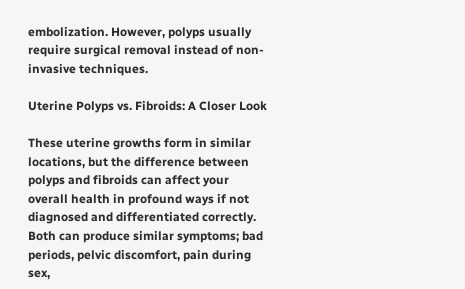embolization. However, polyps usually require surgical removal instead of non-invasive techniques.

Uterine Polyps vs. Fibroids: A Closer Look

These uterine growths form in similar locations, but the difference between polyps and fibroids can affect your overall health in profound ways if not diagnosed and differentiated correctly. Both can produce similar symptoms; bad periods, pelvic discomfort, pain during sex,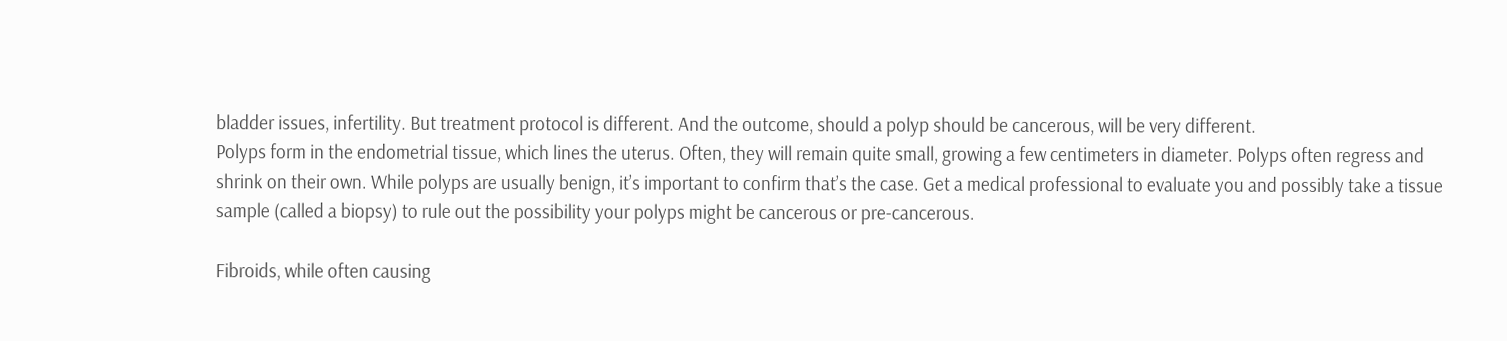bladder issues, infertility. But treatment protocol is different. And the outcome, should a polyp should be cancerous, will be very different.
Polyps form in the endometrial tissue, which lines the uterus. Often, they will remain quite small, growing a few centimeters in diameter. Polyps often regress and shrink on their own. While polyps are usually benign, it’s important to confirm that’s the case. Get a medical professional to evaluate you and possibly take a tissue sample (called a biopsy) to rule out the possibility your polyps might be cancerous or pre-cancerous.

Fibroids, while often causing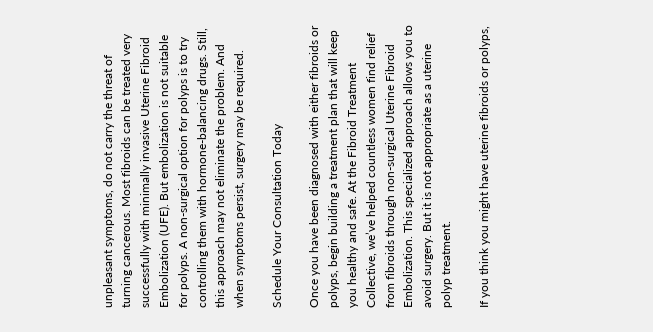unpleasant symptoms, do not carry the threat of turning cancerous. Most fibroids can be treated very successfully with minimally invasive Uterine Fibroid Embolization (UFE). But embolization is not suitable for polyps. A non-surgical option for polyps is to try controlling them with hormone-balancing drugs. Still, this approach may not eliminate the problem. And when symptoms persist, surgery may be required.

Schedule Your Consultation Today

Once you have been diagnosed with either fibroids or polyps, begin building a treatment plan that will keep you healthy and safe. At the Fibroid Treatment Collective, we’ve helped countless women find relief from fibroids through non-surgical Uterine Fibroid Embolization. This specialized approach allows you to avoid surgery. But it is not appropriate as a uterine polyp treatment.

If you think you might have uterine fibroids or polyps,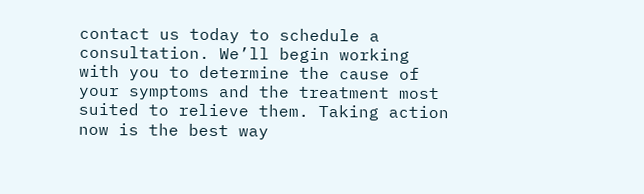contact us today to schedule a consultation. We’ll begin working with you to determine the cause of your symptoms and the treatment most suited to relieve them. Taking action now is the best way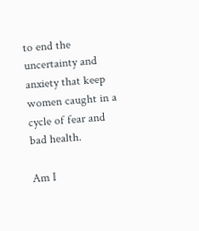to end the uncertainty and anxiety that keep women caught in a cycle of fear and bad health.

Am I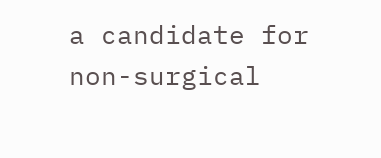a candidate for non-surgical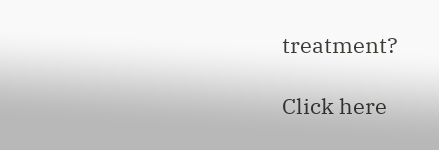treatment?

Click here